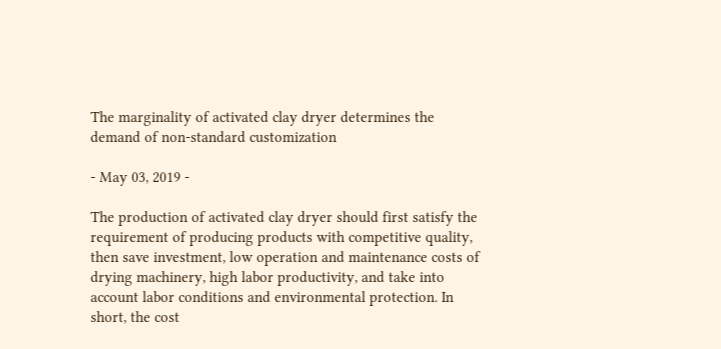The marginality of activated clay dryer determines the demand of non-standard customization

- May 03, 2019 -

The production of activated clay dryer should first satisfy the requirement of producing products with competitive quality, then save investment, low operation and maintenance costs of drying machinery, high labor productivity, and take into account labor conditions and environmental protection. In short, the cost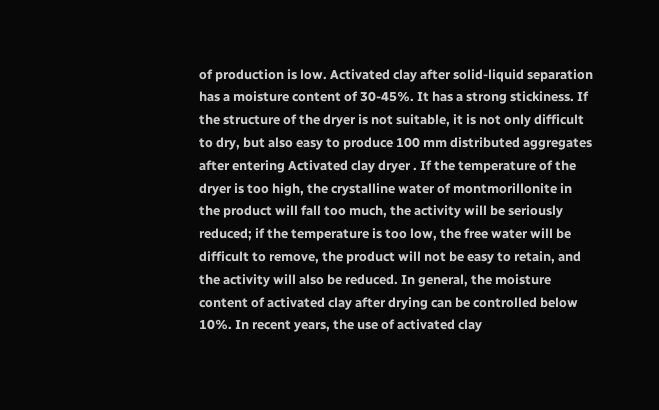of production is low. Activated clay after solid-liquid separation has a moisture content of 30-45%. It has a strong stickiness. If the structure of the dryer is not suitable, it is not only difficult to dry, but also easy to produce 100 mm distributed aggregates after entering Activated clay dryer . If the temperature of the dryer is too high, the crystalline water of montmorillonite in the product will fall too much, the activity will be seriously reduced; if the temperature is too low, the free water will be difficult to remove, the product will not be easy to retain, and the activity will also be reduced. In general, the moisture content of activated clay after drying can be controlled below 10%. In recent years, the use of activated clay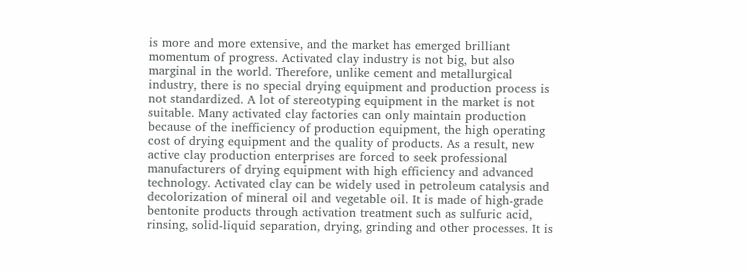is more and more extensive, and the market has emerged brilliant momentum of progress. Activated clay industry is not big, but also marginal in the world. Therefore, unlike cement and metallurgical industry, there is no special drying equipment and production process is not standardized. A lot of stereotyping equipment in the market is not suitable. Many activated clay factories can only maintain production because of the inefficiency of production equipment, the high operating cost of drying equipment and the quality of products. As a result, new active clay production enterprises are forced to seek professional manufacturers of drying equipment with high efficiency and advanced technology. Activated clay can be widely used in petroleum catalysis and decolorization of mineral oil and vegetable oil. It is made of high-grade bentonite products through activation treatment such as sulfuric acid, rinsing, solid-liquid separation, drying, grinding and other processes. It is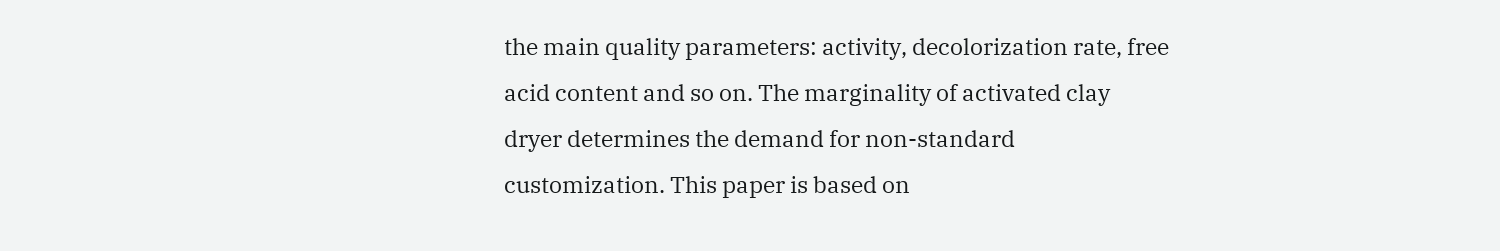the main quality parameters: activity, decolorization rate, free acid content and so on. The marginality of activated clay dryer determines the demand for non-standard customization. This paper is based on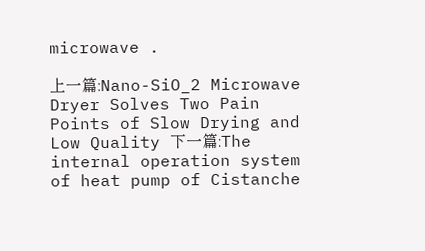microwave .

上一篇:Nano-SiO_2 Microwave Dryer Solves Two Pain Points of Slow Drying and Low Quality 下一篇:The internal operation system of heat pump of Cistanche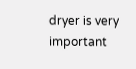dryer is very important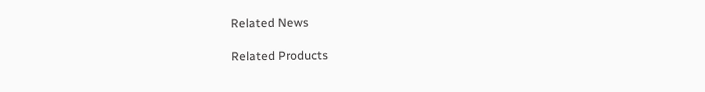Related News

Related Products